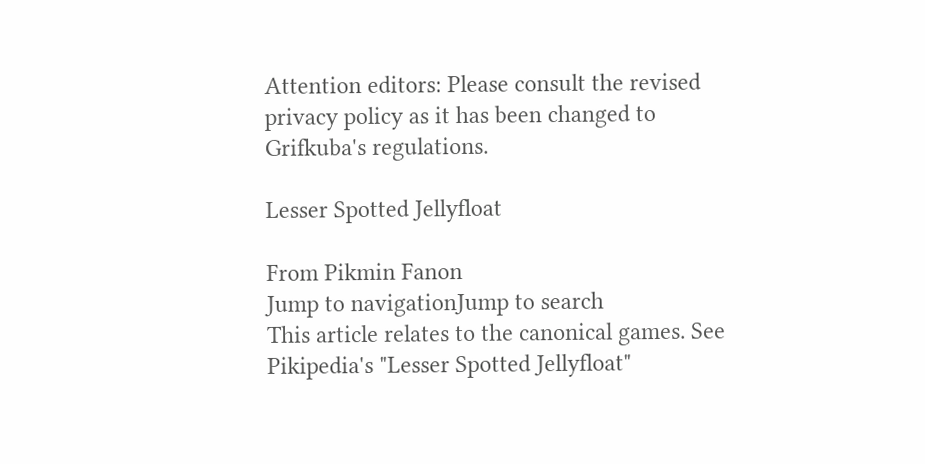Attention editors: Please consult the revised privacy policy as it has been changed to Grifkuba's regulations.

Lesser Spotted Jellyfloat

From Pikmin Fanon
Jump to navigationJump to search
This article relates to the canonical games. See Pikipedia's "Lesser Spotted Jellyfloat"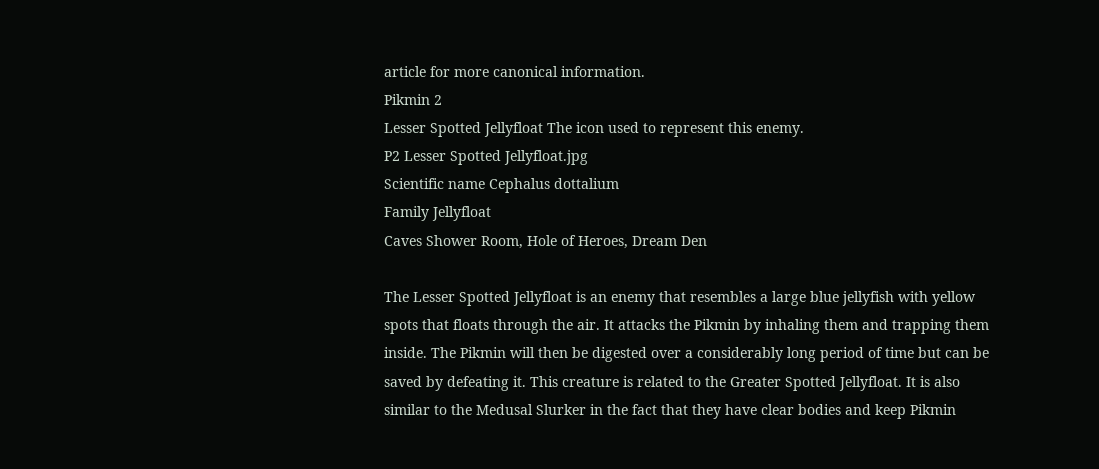article for more canonical information.
Pikmin 2
Lesser Spotted Jellyfloat The icon used to represent this enemy.
P2 Lesser Spotted Jellyfloat.jpg
Scientific name Cephalus dottalium
Family Jellyfloat
Caves Shower Room, Hole of Heroes, Dream Den

The Lesser Spotted Jellyfloat is an enemy that resembles a large blue jellyfish with yellow spots that floats through the air. It attacks the Pikmin by inhaling them and trapping them inside. The Pikmin will then be digested over a considerably long period of time but can be saved by defeating it. This creature is related to the Greater Spotted Jellyfloat. It is also similar to the Medusal Slurker in the fact that they have clear bodies and keep Pikmin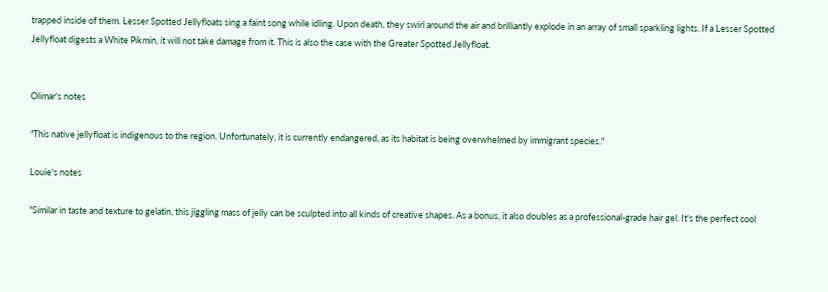trapped inside of them. Lesser Spotted Jellyfloats sing a faint song while idling. Upon death, they swirl around the air and brilliantly explode in an array of small sparkling lights. If a Lesser Spotted Jellyfloat digests a White Pikmin, it will not take damage from it. This is also the case with the Greater Spotted Jellyfloat.


Olimar's notes

"This native jellyfloat is indigenous to the region. Unfortunately, it is currently endangered, as its habitat is being overwhelmed by immigrant species."

Louie's notes

"Similar in taste and texture to gelatin, this jiggling mass of jelly can be sculpted into all kinds of creative shapes. As a bonus, it also doubles as a professional-grade hair gel. It's the perfect cool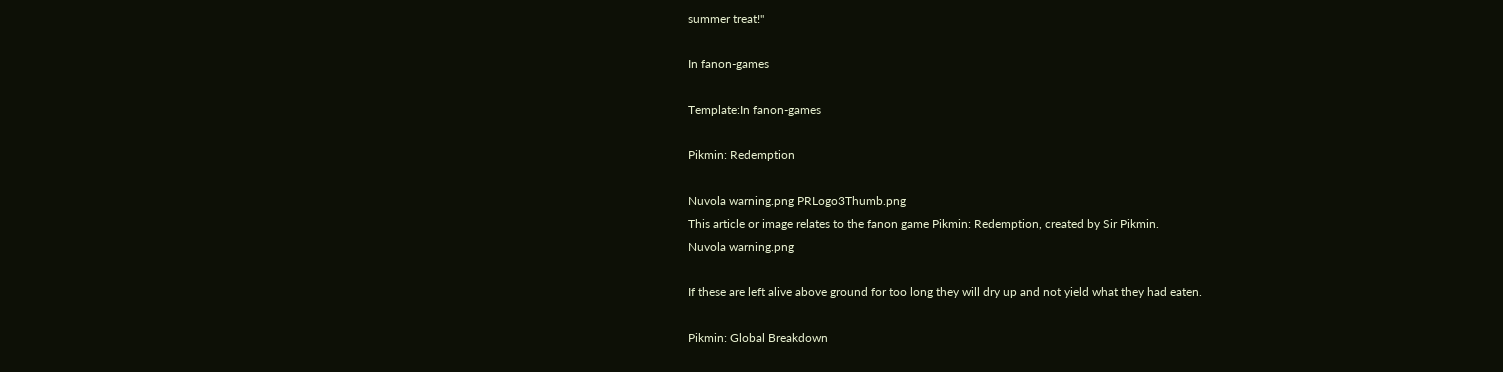summer treat!"

In fanon-games

Template:In fanon-games

Pikmin: Redemption

Nuvola warning.png PRLogo3Thumb.png
This article or image relates to the fanon game Pikmin: Redemption, created by Sir Pikmin.
Nuvola warning.png

If these are left alive above ground for too long they will dry up and not yield what they had eaten.

Pikmin: Global Breakdown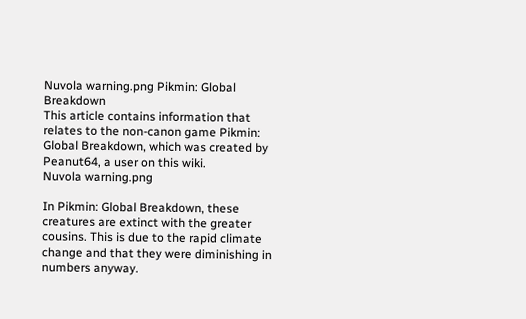Nuvola warning.png Pikmin: Global Breakdown
This article contains information that relates to the non-canon game Pikmin: Global Breakdown, which was created by Peanut64, a user on this wiki.
Nuvola warning.png

In Pikmin: Global Breakdown, these creatures are extinct with the greater cousins. This is due to the rapid climate change and that they were diminishing in numbers anyway.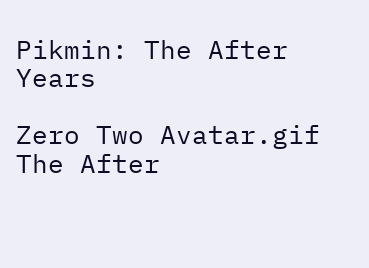Pikmin: The After Years

Zero Two Avatar.gif The After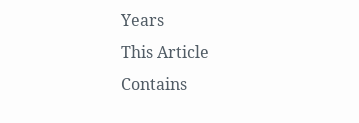Years
This Article Contains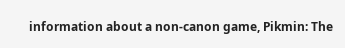information about a non-canon game, Pikmin: The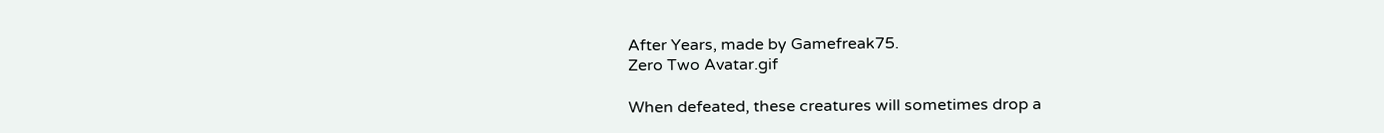After Years, made by Gamefreak75.
Zero Two Avatar.gif

When defeated, these creatures will sometimes drop a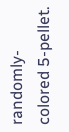randomly-colored 5-pellet.